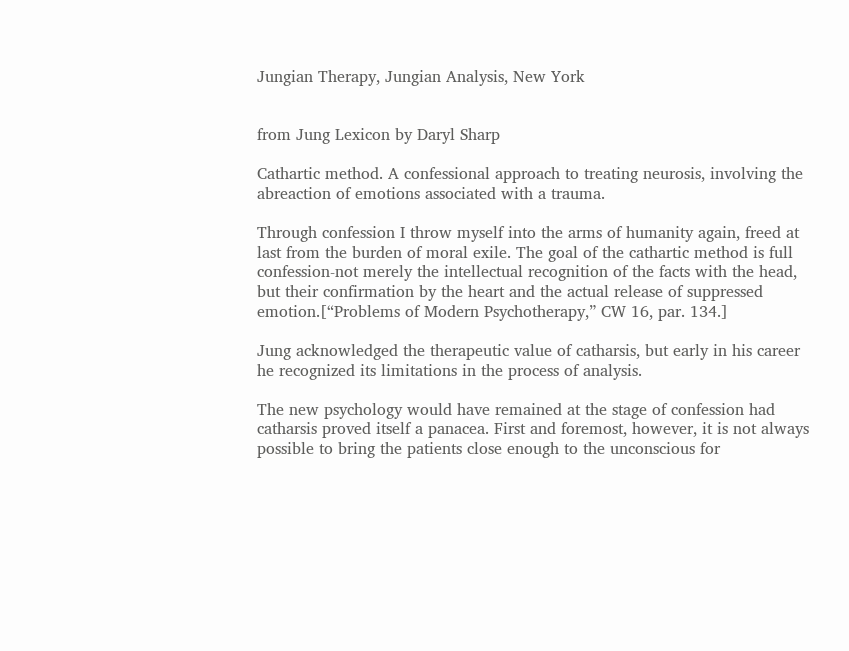Jungian Therapy, Jungian Analysis, New York


from Jung Lexicon by Daryl Sharp

Cathartic method. A confessional approach to treating neurosis, involving the abreaction of emotions associated with a trauma.

Through confession I throw myself into the arms of humanity again, freed at last from the burden of moral exile. The goal of the cathartic method is full confession-not merely the intellectual recognition of the facts with the head, but their confirmation by the heart and the actual release of suppressed emotion.[“Problems of Modern Psychotherapy,” CW 16, par. 134.]

Jung acknowledged the therapeutic value of catharsis, but early in his career he recognized its limitations in the process of analysis.

The new psychology would have remained at the stage of confession had catharsis proved itself a panacea. First and foremost, however, it is not always possible to bring the patients close enough to the unconscious for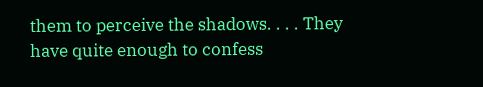them to perceive the shadows. . . . They have quite enough to confess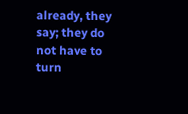already, they say; they do not have to turn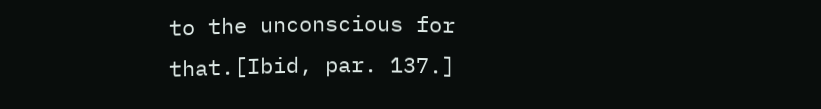to the unconscious for that.[Ibid, par. 137.]